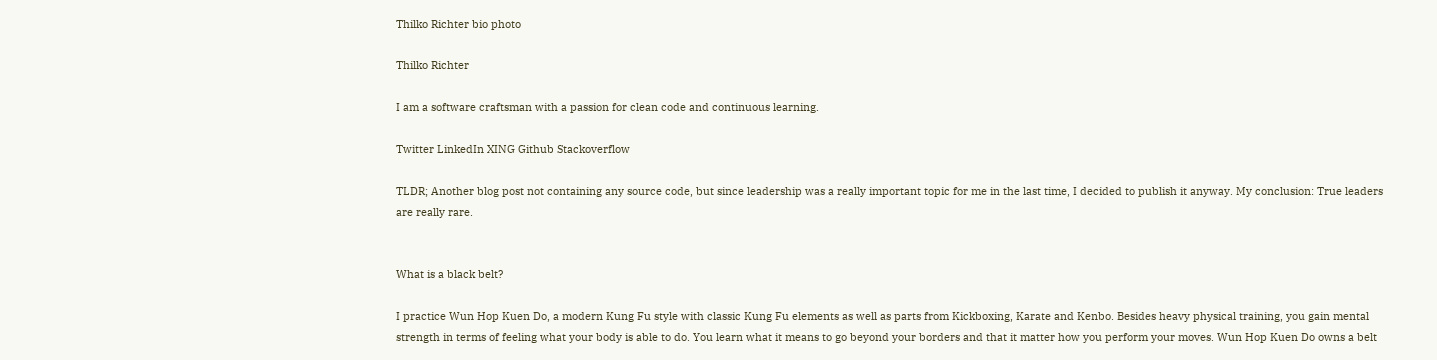Thilko Richter bio photo

Thilko Richter

I am a software craftsman with a passion for clean code and continuous learning.

Twitter LinkedIn XING Github Stackoverflow

TLDR; Another blog post not containing any source code, but since leadership was a really important topic for me in the last time, I decided to publish it anyway. My conclusion: True leaders are really rare.


What is a black belt?

I practice Wun Hop Kuen Do, a modern Kung Fu style with classic Kung Fu elements as well as parts from Kickboxing, Karate and Kenbo. Besides heavy physical training, you gain mental strength in terms of feeling what your body is able to do. You learn what it means to go beyond your borders and that it matter how you perform your moves. Wun Hop Kuen Do owns a belt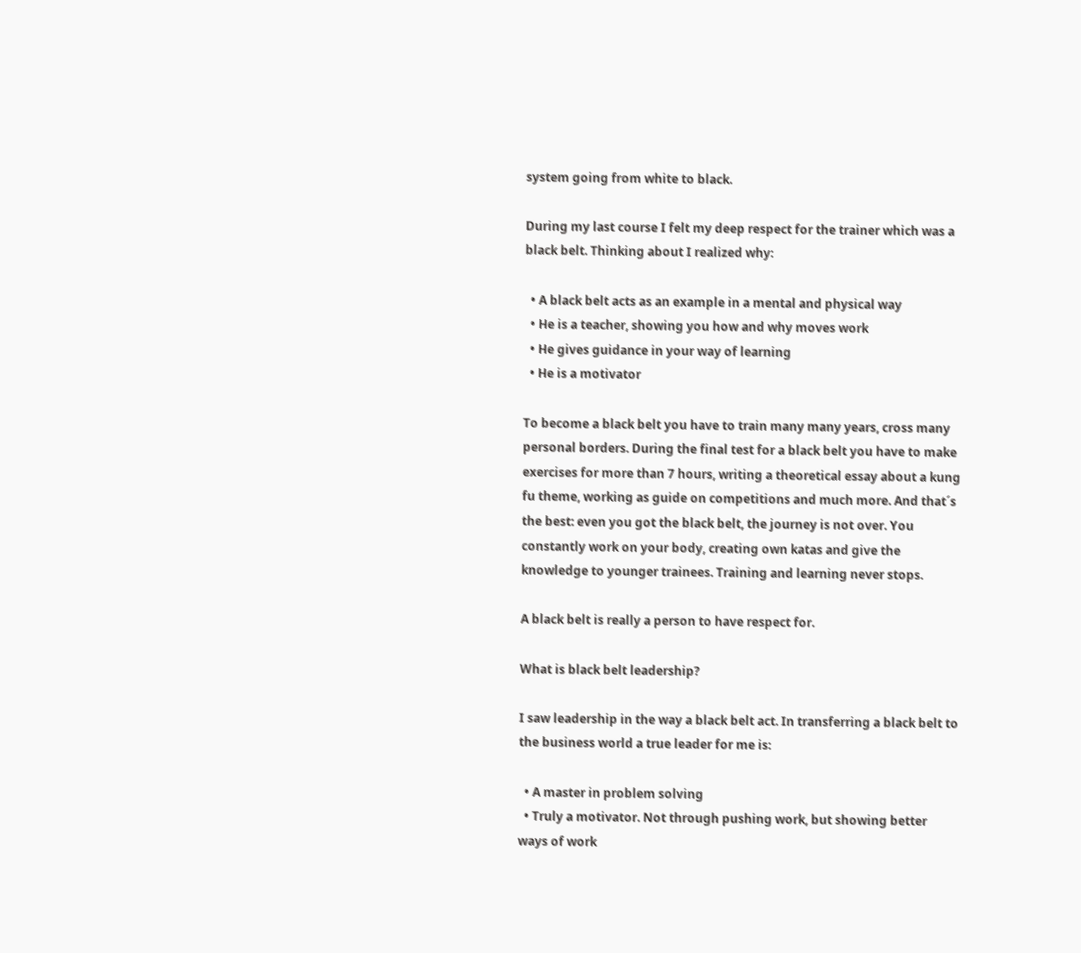system going from white to black.

During my last course I felt my deep respect for the trainer which was a black belt. Thinking about I realized why:

  • A black belt acts as an example in a mental and physical way
  • He is a teacher, showing you how and why moves work
  • He gives guidance in your way of learning
  • He is a motivator

To become a black belt you have to train many many years, cross many personal borders. During the final test for a black belt you have to make exercises for more than 7 hours, writing a theoretical essay about a kung fu theme, working as guide on competitions and much more. And that´s the best: even you got the black belt, the journey is not over. You constantly work on your body, creating own katas and give the knowledge to younger trainees. Training and learning never stops.

A black belt is really a person to have respect for.

What is black belt leadership?

I saw leadership in the way a black belt act. In transferring a black belt to the business world a true leader for me is:

  • A master in problem solving
  • Truly a motivator. Not through pushing work, but showing better ways of work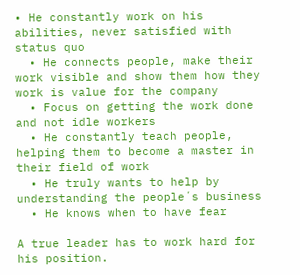• He constantly work on his abilities, never satisfied with status quo
  • He connects people, make their work visible and show them how they work is value for the company
  • Focus on getting the work done and not idle workers
  • He constantly teach people, helping them to become a master in their field of work
  • He truly wants to help by understanding the people´s business
  • He knows when to have fear

A true leader has to work hard for his position.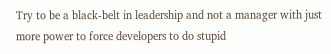Try to be a black-belt in leadership and not a manager with just more power to force developers to do stupid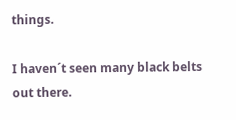things.

I haven´t seen many black belts out there.